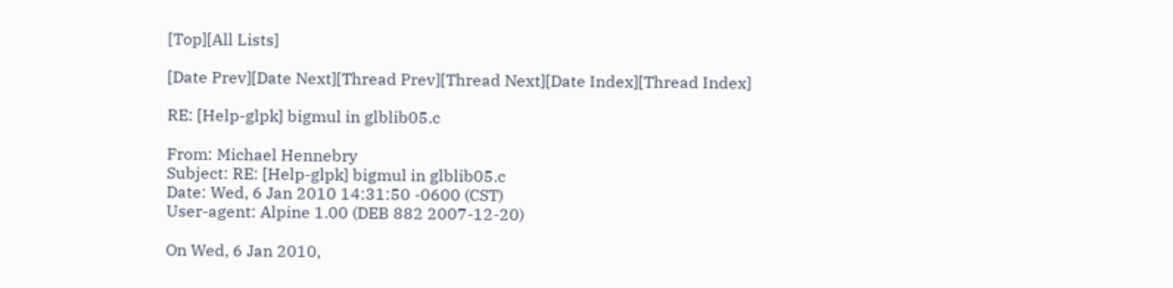[Top][All Lists]

[Date Prev][Date Next][Thread Prev][Thread Next][Date Index][Thread Index]

RE: [Help-glpk] bigmul in glblib05.c

From: Michael Hennebry
Subject: RE: [Help-glpk] bigmul in glblib05.c
Date: Wed, 6 Jan 2010 14:31:50 -0600 (CST)
User-agent: Alpine 1.00 (DEB 882 2007-12-20)

On Wed, 6 Jan 2010,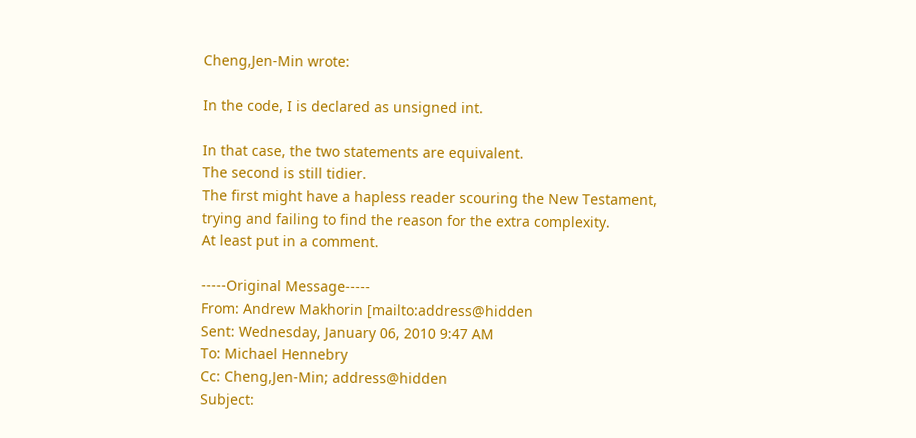Cheng,Jen-Min wrote:

In the code, I is declared as unsigned int.

In that case, the two statements are equivalent.
The second is still tidier.
The first might have a hapless reader scouring the New Testament,
trying and failing to find the reason for the extra complexity.
At least put in a comment.

-----Original Message-----
From: Andrew Makhorin [mailto:address@hidden
Sent: Wednesday, January 06, 2010 9:47 AM
To: Michael Hennebry
Cc: Cheng,Jen-Min; address@hidden
Subject: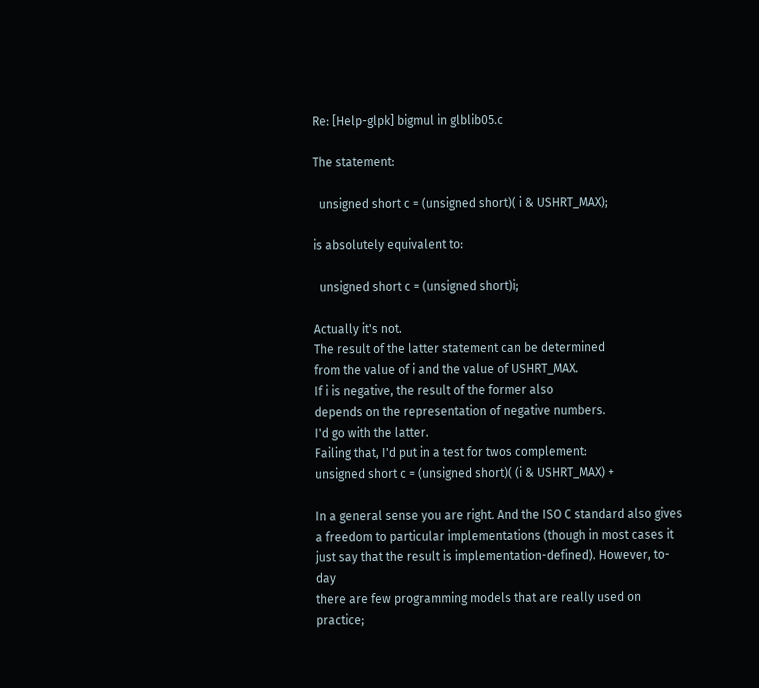Re: [Help-glpk] bigmul in glblib05.c

The statement:

  unsigned short c = (unsigned short)( i & USHRT_MAX);

is absolutely equivalent to:

  unsigned short c = (unsigned short)i;

Actually it's not.
The result of the latter statement can be determined
from the value of i and the value of USHRT_MAX.
If i is negative, the result of the former also
depends on the representation of negative numbers.
I'd go with the latter.
Failing that, I'd put in a test for twos complement:
unsigned short c = (unsigned short)( (i & USHRT_MAX) +

In a general sense you are right. And the ISO C standard also gives
a freedom to particular implementations (though in most cases it
just say that the result is implementation-defined). However, to-day
there are few programming models that are really used on practice;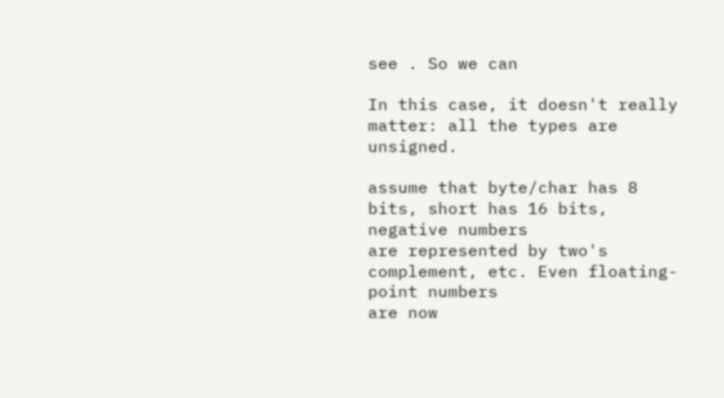see . So we can

In this case, it doesn't really matter: all the types are unsigned.

assume that byte/char has 8 bits, short has 16 bits, negative numbers
are represented by two's complement, etc. Even floating-point numbers
are now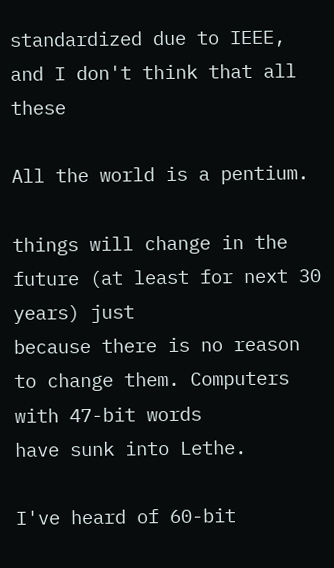standardized due to IEEE, and I don't think that all these

All the world is a pentium.

things will change in the future (at least for next 30 years) just
because there is no reason to change them. Computers with 47-bit words
have sunk into Lethe.

I've heard of 60-bit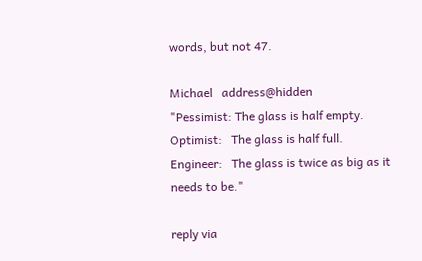words, but not 47.

Michael   address@hidden
"Pessimist: The glass is half empty.
Optimist:   The glass is half full.
Engineer:   The glass is twice as big as it needs to be."

reply via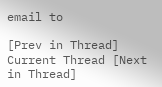email to

[Prev in Thread] Current Thread [Next in Thread]